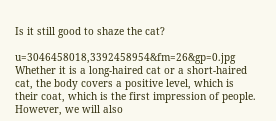Is it still good to shaze the cat?

u=3046458018,3392458954&fm=26&gp=0.jpg Whether it is a long-haired cat or a short-haired cat, the body covers a positive level, which is their coat, which is the first impression of people. However, we will also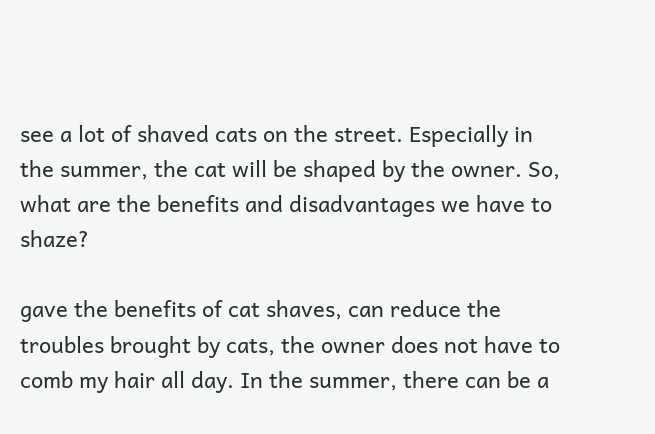see a lot of shaved cats on the street. Especially in the summer, the cat will be shaped by the owner. So, what are the benefits and disadvantages we have to shaze?

gave the benefits of cat shaves, can reduce the troubles brought by cats, the owner does not have to comb my hair all day. In the summer, there can be a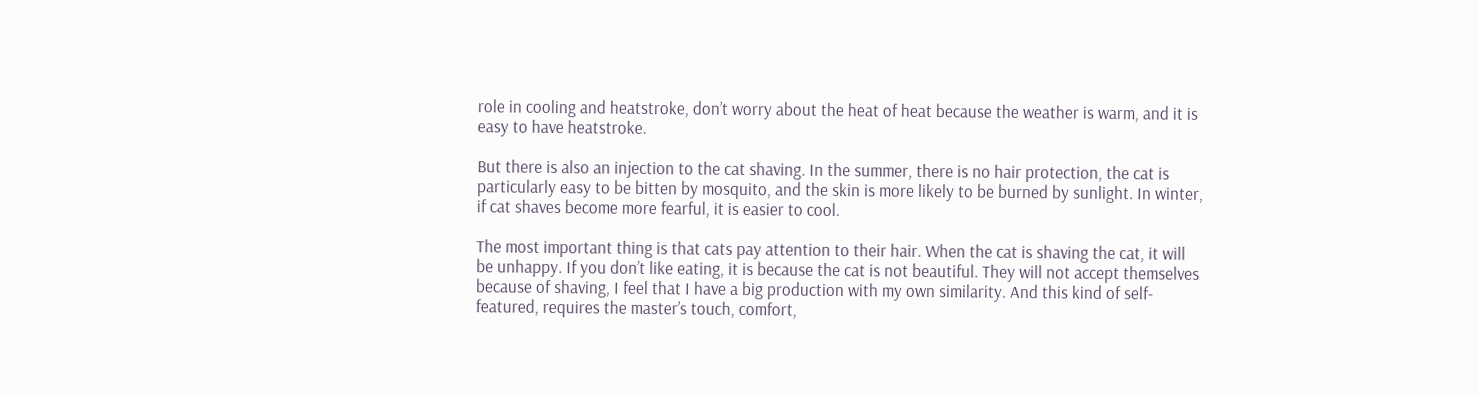role in cooling and heatstroke, don’t worry about the heat of heat because the weather is warm, and it is easy to have heatstroke.

But there is also an injection to the cat shaving. In the summer, there is no hair protection, the cat is particularly easy to be bitten by mosquito, and the skin is more likely to be burned by sunlight. In winter, if cat shaves become more fearful, it is easier to cool.

The most important thing is that cats pay attention to their hair. When the cat is shaving the cat, it will be unhappy. If you don’t like eating, it is because the cat is not beautiful. They will not accept themselves because of shaving, I feel that I have a big production with my own similarity. And this kind of self-featured, requires the master’s touch, comfort,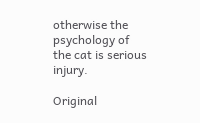otherwise the psychology of the cat is serious injury.

Original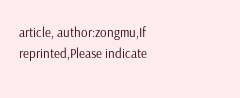article, author:zongmu,If reprinted,Please indicate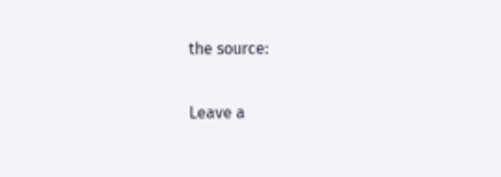the source:

Leave a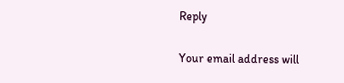Reply

Your email address will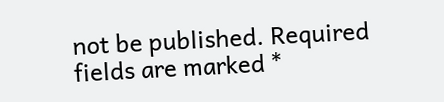not be published. Required fields are marked *